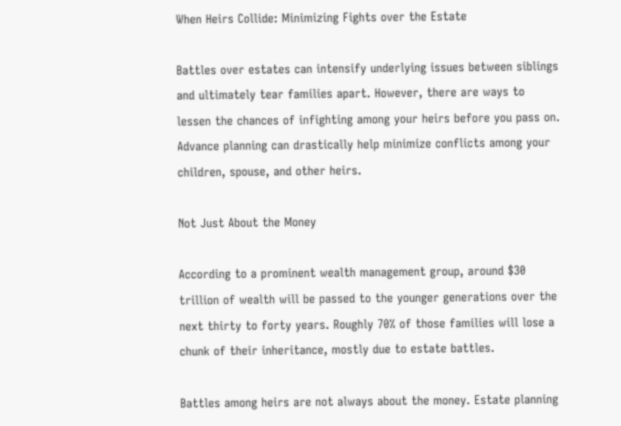When Heirs Collide: Minimizing Fights over the Estate

Battles over estates can intensify underlying issues between siblings and ultimately tear families apart. However, there are ways to lessen the chances of infighting among your heirs before you pass on. Advance planning can drastically help minimize conflicts among your children, spouse, and other heirs.

Not Just About the Money

According to a prominent wealth management group, around $30 trillion of wealth will be passed to the younger generations over the next thirty to forty years. Roughly 70% of those families will lose a chunk of their inheritance, mostly due to estate battles.

Battles among heirs are not always about the money. Estate planning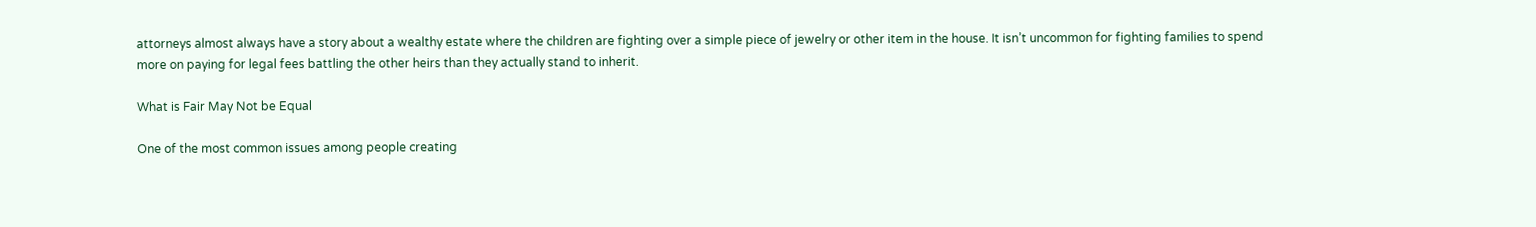attorneys almost always have a story about a wealthy estate where the children are fighting over a simple piece of jewelry or other item in the house. It isn’t uncommon for fighting families to spend more on paying for legal fees battling the other heirs than they actually stand to inherit.

What is Fair May Not be Equal

One of the most common issues among people creating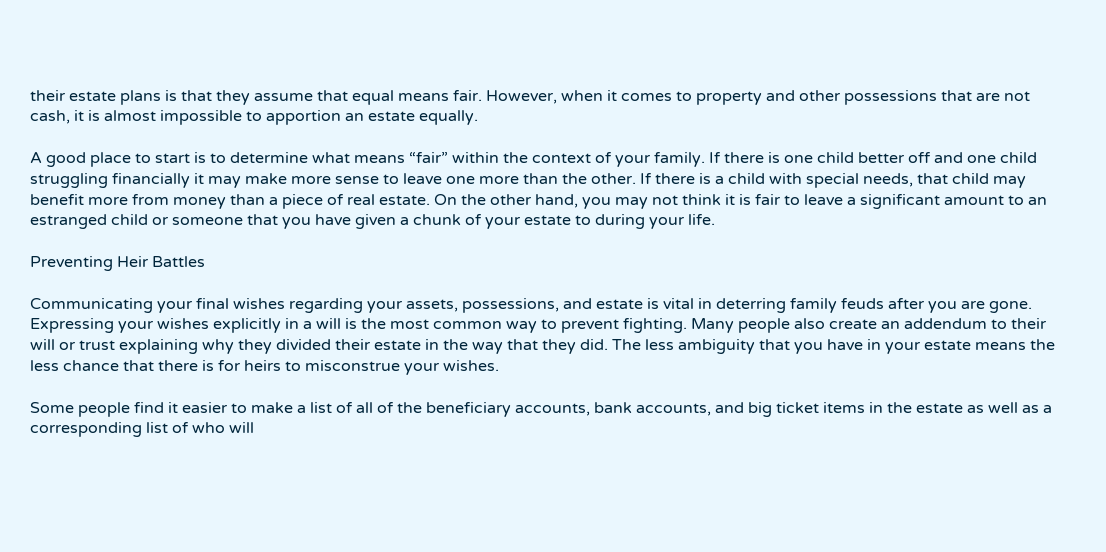their estate plans is that they assume that equal means fair. However, when it comes to property and other possessions that are not cash, it is almost impossible to apportion an estate equally.

A good place to start is to determine what means “fair” within the context of your family. If there is one child better off and one child struggling financially it may make more sense to leave one more than the other. If there is a child with special needs, that child may benefit more from money than a piece of real estate. On the other hand, you may not think it is fair to leave a significant amount to an estranged child or someone that you have given a chunk of your estate to during your life.

Preventing Heir Battles

Communicating your final wishes regarding your assets, possessions, and estate is vital in deterring family feuds after you are gone. Expressing your wishes explicitly in a will is the most common way to prevent fighting. Many people also create an addendum to their will or trust explaining why they divided their estate in the way that they did. The less ambiguity that you have in your estate means the less chance that there is for heirs to misconstrue your wishes.

Some people find it easier to make a list of all of the beneficiary accounts, bank accounts, and big ticket items in the estate as well as a corresponding list of who will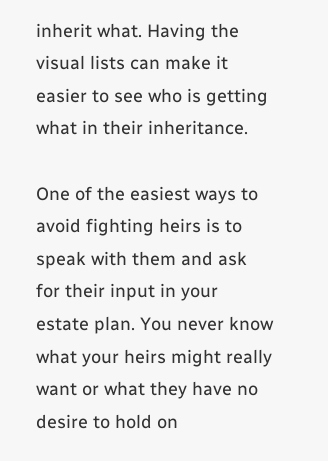inherit what. Having the visual lists can make it easier to see who is getting what in their inheritance.

One of the easiest ways to avoid fighting heirs is to speak with them and ask for their input in your estate plan. You never know what your heirs might really want or what they have no desire to hold on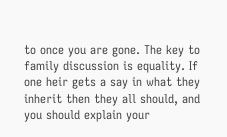to once you are gone. The key to family discussion is equality. If one heir gets a say in what they inherit then they all should, and you should explain your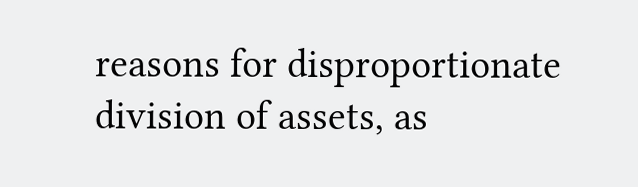reasons for disproportionate division of assets, as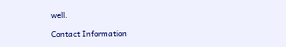well.

Contact Information